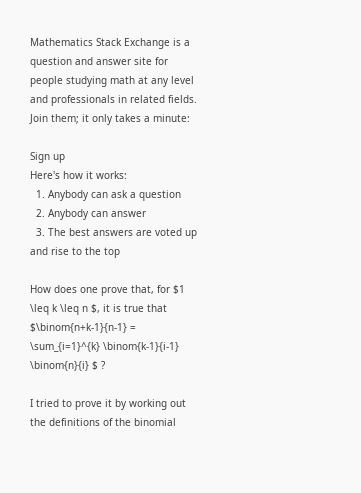Mathematics Stack Exchange is a question and answer site for people studying math at any level and professionals in related fields. Join them; it only takes a minute:

Sign up
Here's how it works:
  1. Anybody can ask a question
  2. Anybody can answer
  3. The best answers are voted up and rise to the top

How does one prove that, for $1 \leq k \leq n $, it is true that $\binom{n+k-1}{n-1} = \sum_{i=1}^{k} \binom{k-1}{i-1} \binom{n}{i} $ ?

I tried to prove it by working out the definitions of the binomial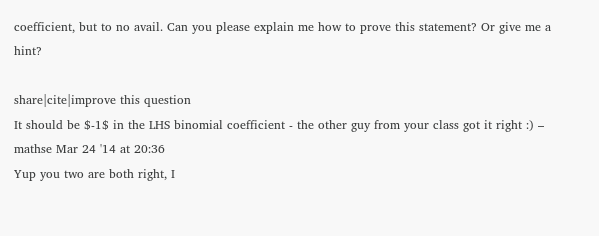coefficient, but to no avail. Can you please explain me how to prove this statement? Or give me a hint?

share|cite|improve this question
It should be $-1$ in the LHS binomial coefficient - the other guy from your class got it right :) – mathse Mar 24 '14 at 20:36
Yup you two are both right, I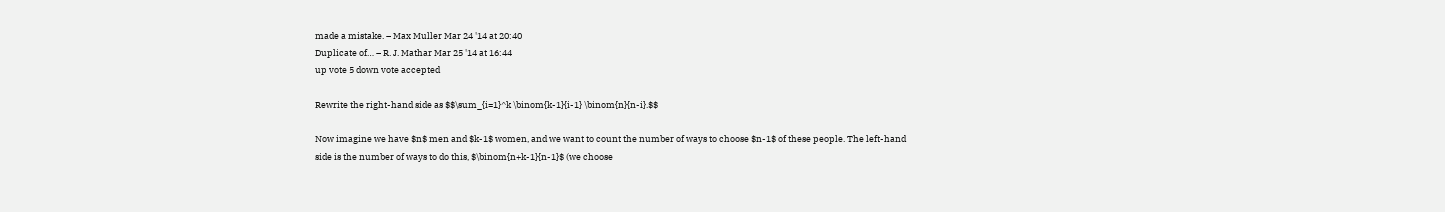made a mistake. – Max Muller Mar 24 '14 at 20:40
Duplicate of… – R. J. Mathar Mar 25 '14 at 16:44
up vote 5 down vote accepted

Rewrite the right-hand side as $$\sum_{i=1}^k \binom{k-1}{i-1} \binom{n}{n-i}.$$

Now imagine we have $n$ men and $k-1$ women, and we want to count the number of ways to choose $n-1$ of these people. The left-hand side is the number of ways to do this, $\binom{n+k-1}{n-1}$ (we choose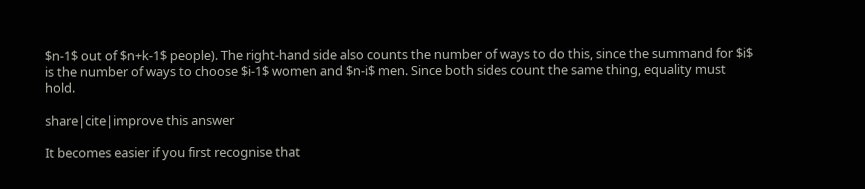$n-1$ out of $n+k-1$ people). The right-hand side also counts the number of ways to do this, since the summand for $i$ is the number of ways to choose $i-1$ women and $n-i$ men. Since both sides count the same thing, equality must hold.

share|cite|improve this answer

It becomes easier if you first recognise that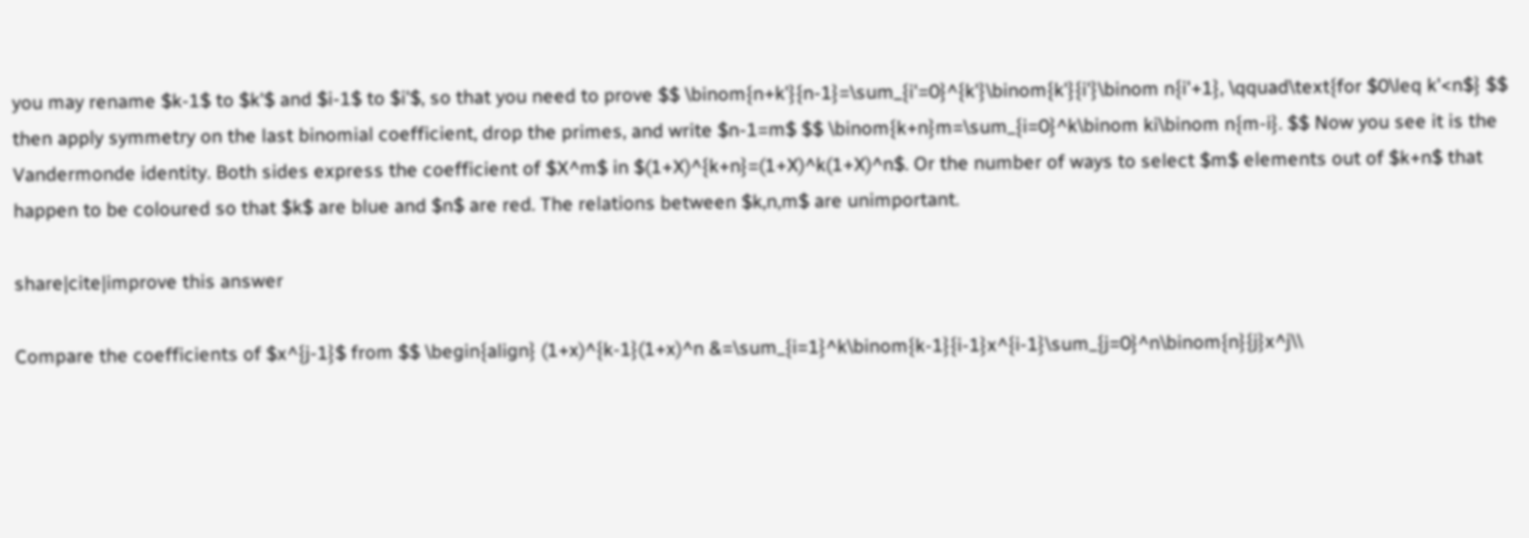you may rename $k-1$ to $k'$ and $i-1$ to $i'$, so that you need to prove $$ \binom{n+k'}{n-1}=\sum_{i'=0}^{k'}\binom{k'}{i'}\binom n{i'+1}, \qquad\text{for $0\leq k'<n$} $$ then apply symmetry on the last binomial coefficient, drop the primes, and write $n-1=m$ $$ \binom{k+n}m=\sum_{i=0}^k\binom ki\binom n{m-i}. $$ Now you see it is the Vandermonde identity. Both sides express the coefficient of $X^m$ in $(1+X)^{k+n}=(1+X)^k(1+X)^n$. Or the number of ways to select $m$ elements out of $k+n$ that happen to be coloured so that $k$ are blue and $n$ are red. The relations between $k,n,m$ are unimportant.

share|cite|improve this answer

Compare the coefficients of $x^{j-1}$ from $$ \begin{align} (1+x)^{k-1}(1+x)^n &=\sum_{i=1}^k\binom{k-1}{i-1}x^{i-1}\sum_{j=0}^n\binom{n}{j}x^j\\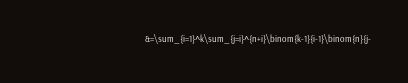&=\sum_{i=1}^k\sum_{j=i}^{n+i}\binom{k-1}{i-1}\binom{n}{j-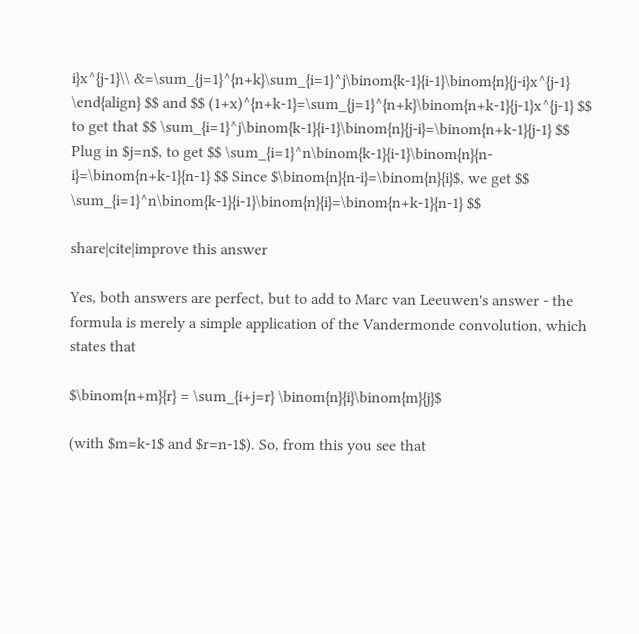i}x^{j-1}\\ &=\sum_{j=1}^{n+k}\sum_{i=1}^j\binom{k-1}{i-1}\binom{n}{j-i}x^{j-1} \end{align} $$ and $$ (1+x)^{n+k-1}=\sum_{j=1}^{n+k}\binom{n+k-1}{j-1}x^{j-1} $$ to get that $$ \sum_{i=1}^j\binom{k-1}{i-1}\binom{n}{j-i}=\binom{n+k-1}{j-1} $$ Plug in $j=n$, to get $$ \sum_{i=1}^n\binom{k-1}{i-1}\binom{n}{n-i}=\binom{n+k-1}{n-1} $$ Since $\binom{n}{n-i}=\binom{n}{i}$, we get $$ \sum_{i=1}^n\binom{k-1}{i-1}\binom{n}{i}=\binom{n+k-1}{n-1} $$

share|cite|improve this answer

Yes, both answers are perfect, but to add to Marc van Leeuwen's answer - the formula is merely a simple application of the Vandermonde convolution, which states that

$\binom{n+m}{r} = \sum_{i+j=r} \binom{n}{i}\binom{m}{j}$

(with $m=k-1$ and $r=n-1$). So, from this you see that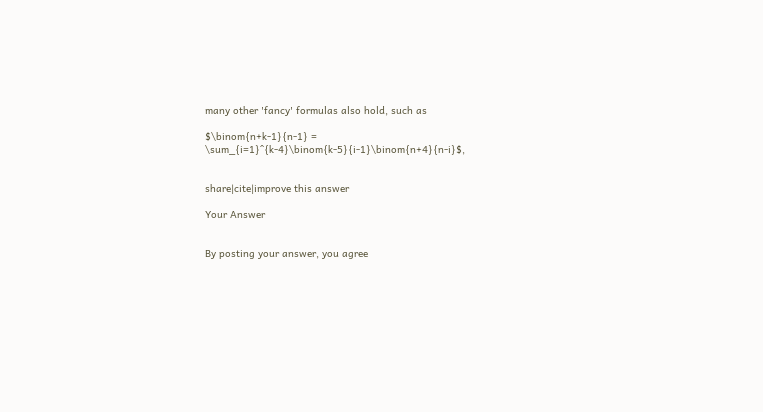many other 'fancy' formulas also hold, such as

$\binom{n+k-1}{n-1} = \sum_{i=1}^{k-4}\binom{k-5}{i-1}\binom{n+4}{n-i}$,


share|cite|improve this answer

Your Answer


By posting your answer, you agree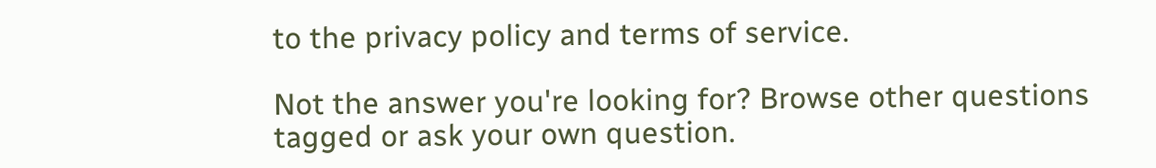to the privacy policy and terms of service.

Not the answer you're looking for? Browse other questions tagged or ask your own question.